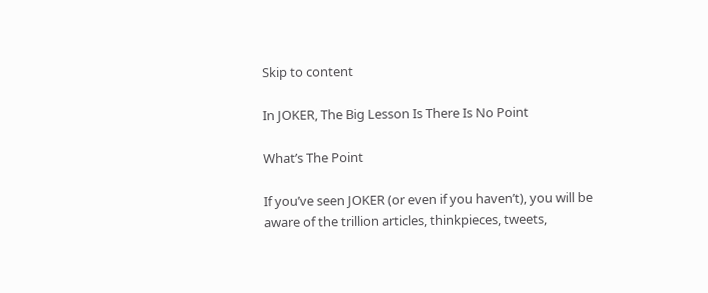Skip to content

In JOKER, The Big Lesson Is There Is No Point

What’s The Point

If you’ve seen JOKER (or even if you haven’t), you will be aware of the trillion articles, thinkpieces, tweets,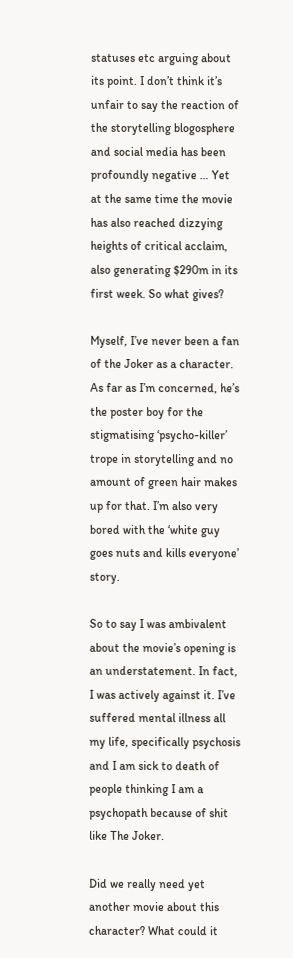statuses etc arguing about its point. I don’t think it’s unfair to say the reaction of the storytelling blogosphere and social media has been profoundly negative … Yet at the same time the movie has also reached dizzying heights of critical acclaim, also generating $290m in its first week. So what gives?

Myself, I’ve never been a fan of the Joker as a character. As far as I’m concerned, he’s the poster boy for the stigmatising ‘psycho-killer’ trope in storytelling and no amount of green hair makes up for that. I’m also very bored with the ‘white guy goes nuts and kills everyone’ story.

So to say I was ambivalent about the movie’s opening is an understatement. In fact, I was actively against it. I’ve suffered mental illness all my life, specifically psychosis and I am sick to death of people thinking I am a psychopath because of shit like The Joker.

Did we really need yet another movie about this character? What could it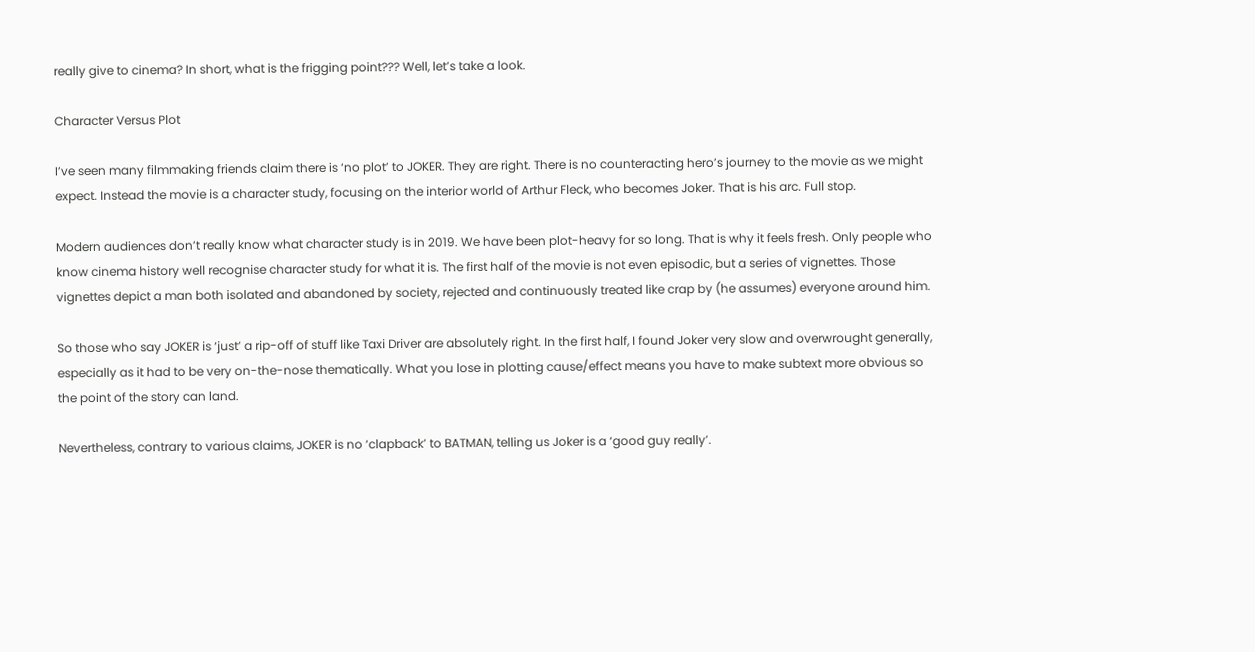really give to cinema? In short, what is the frigging point??? Well, let’s take a look.

Character Versus Plot

I’ve seen many filmmaking friends claim there is ‘no plot’ to JOKER. They are right. There is no counteracting hero’s journey to the movie as we might expect. Instead the movie is a character study, focusing on the interior world of Arthur Fleck, who becomes Joker. That is his arc. Full stop.

Modern audiences don’t really know what character study is in 2019. We have been plot-heavy for so long. That is why it feels fresh. Only people who know cinema history well recognise character study for what it is. The first half of the movie is not even episodic, but a series of vignettes. Those vignettes depict a man both isolated and abandoned by society, rejected and continuously treated like crap by (he assumes) everyone around him.

So those who say JOKER is ‘just’ a rip-off of stuff like Taxi Driver are absolutely right. In the first half, I found Joker very slow and overwrought generally, especially as it had to be very on-the-nose thematically. What you lose in plotting cause/effect means you have to make subtext more obvious so the point of the story can land.

Nevertheless, contrary to various claims, JOKER is no ‘clapback’ to BATMAN, telling us Joker is a ‘good guy really’.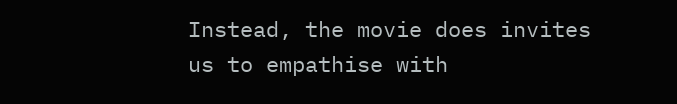Instead, the movie does invites us to empathise with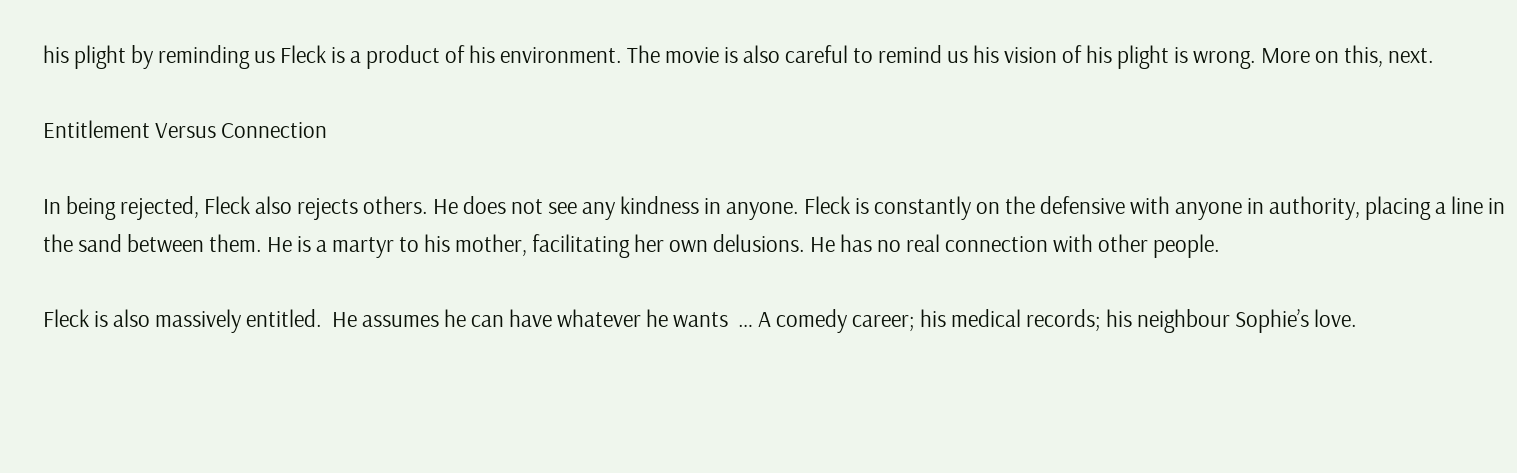his plight by reminding us Fleck is a product of his environment. The movie is also careful to remind us his vision of his plight is wrong. More on this, next.

Entitlement Versus Connection

In being rejected, Fleck also rejects others. He does not see any kindness in anyone. Fleck is constantly on the defensive with anyone in authority, placing a line in the sand between them. He is a martyr to his mother, facilitating her own delusions. He has no real connection with other people.

Fleck is also massively entitled.  He assumes he can have whatever he wants  … A comedy career; his medical records; his neighbour Sophie’s love.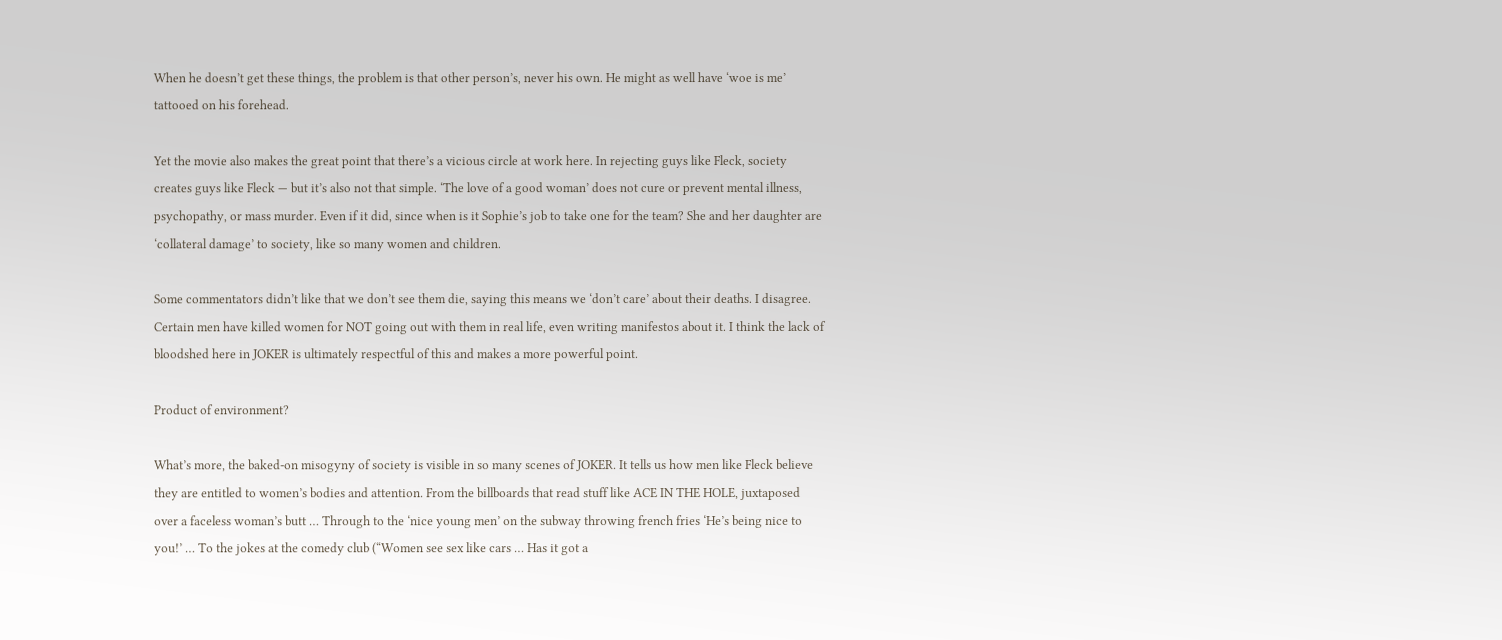When he doesn’t get these things, the problem is that other person’s, never his own. He might as well have ‘woe is me’ tattooed on his forehead.

Yet the movie also makes the great point that there’s a vicious circle at work here. In rejecting guys like Fleck, society creates guys like Fleck — but it’s also not that simple. ‘The love of a good woman’ does not cure or prevent mental illness, psychopathy, or mass murder. Even if it did, since when is it Sophie’s job to take one for the team? She and her daughter are ‘collateral damage’ to society, like so many women and children.

Some commentators didn’t like that we don’t see them die, saying this means we ‘don’t care’ about their deaths. I disagree. Certain men have killed women for NOT going out with them in real life, even writing manifestos about it. I think the lack of bloodshed here in JOKER is ultimately respectful of this and makes a more powerful point.

Product of environment?

What’s more, the baked-on misogyny of society is visible in so many scenes of JOKER. It tells us how men like Fleck believe they are entitled to women’s bodies and attention. From the billboards that read stuff like ACE IN THE HOLE, juxtaposed over a faceless woman’s butt … Through to the ‘nice young men’ on the subway throwing french fries ‘He’s being nice to you!’ … To the jokes at the comedy club (“Women see sex like cars … Has it got a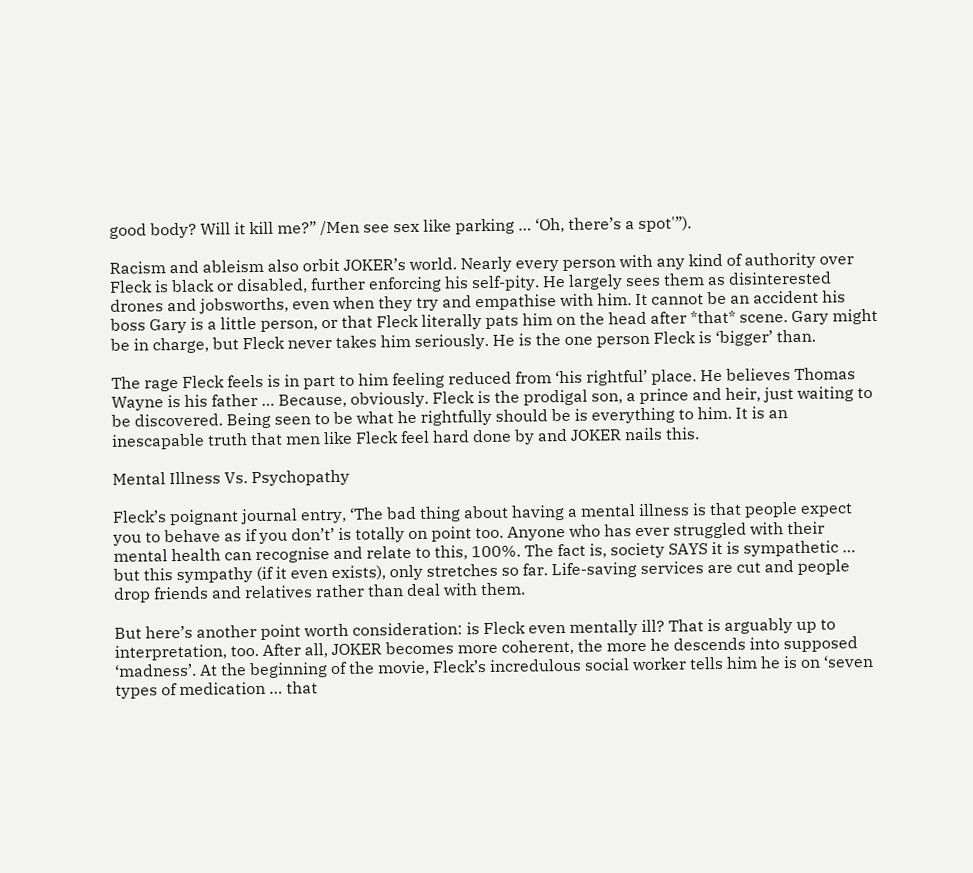good body? Will it kill me?” /Men see sex like parking … ‘Oh, there’s a spot'”).

Racism and ableism also orbit JOKER’s world. Nearly every person with any kind of authority over Fleck is black or disabled, further enforcing his self-pity. He largely sees them as disinterested drones and jobsworths, even when they try and empathise with him. It cannot be an accident his boss Gary is a little person, or that Fleck literally pats him on the head after *that* scene. Gary might be in charge, but Fleck never takes him seriously. He is the one person Fleck is ‘bigger’ than.

The rage Fleck feels is in part to him feeling reduced from ‘his rightful’ place. He believes Thomas Wayne is his father … Because, obviously. Fleck is the prodigal son, a prince and heir, just waiting to be discovered. Being seen to be what he rightfully should be is everything to him. It is an inescapable truth that men like Fleck feel hard done by and JOKER nails this.

Mental Illness Vs. Psychopathy

Fleck’s poignant journal entry, ‘The bad thing about having a mental illness is that people expect you to behave as if you don’t’ is totally on point too. Anyone who has ever struggled with their mental health can recognise and relate to this, 100%. The fact is, society SAYS it is sympathetic … but this sympathy (if it even exists), only stretches so far. Life-saving services are cut and people drop friends and relatives rather than deal with them.

But here’s another point worth consideration: is Fleck even mentally ill? That is arguably up to interpretation, too. After all, JOKER becomes more coherent, the more he descends into supposed ‘madness’. At the beginning of the movie, Fleck’s incredulous social worker tells him he is on ‘seven types of medication … that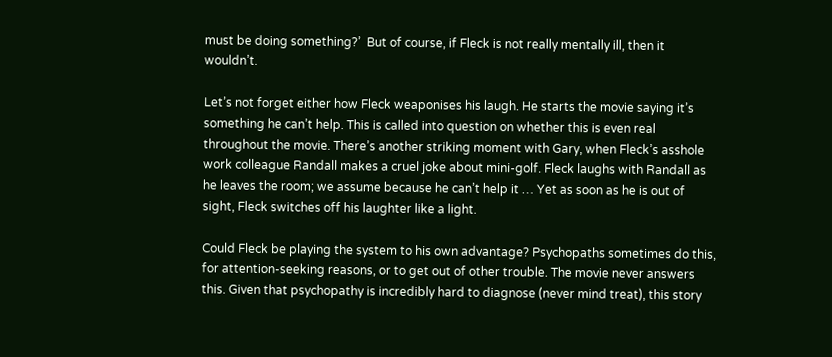must be doing something?’  But of course, if Fleck is not really mentally ill, then it wouldn’t.

Let’s not forget either how Fleck weaponises his laugh. He starts the movie saying it’s something he can’t help. This is called into question on whether this is even real throughout the movie. There’s another striking moment with Gary, when Fleck’s asshole work colleague Randall makes a cruel joke about mini-golf. Fleck laughs with Randall as he leaves the room; we assume because he can’t help it … Yet as soon as he is out of sight, Fleck switches off his laughter like a light.

Could Fleck be playing the system to his own advantage? Psychopaths sometimes do this, for attention-seeking reasons, or to get out of other trouble. The movie never answers this. Given that psychopathy is incredibly hard to diagnose (never mind treat), this story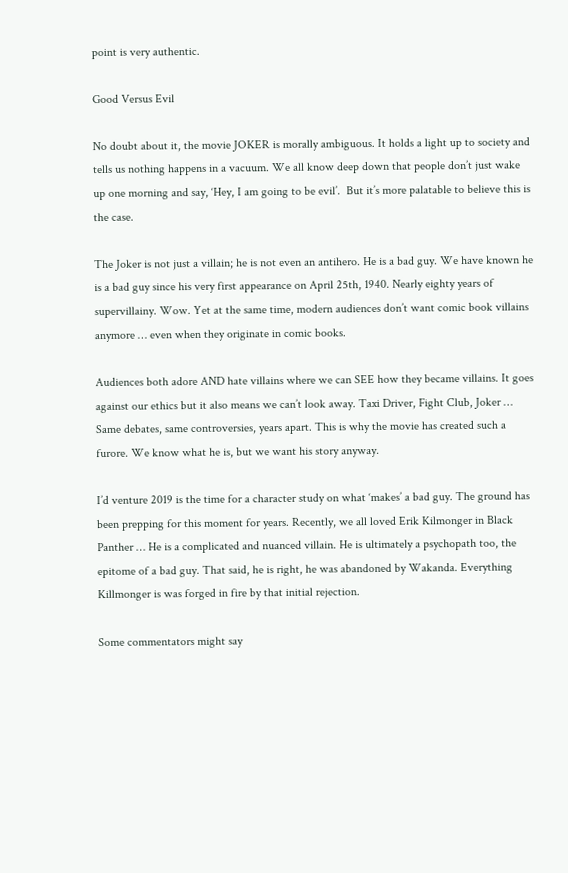point is very authentic.

Good Versus Evil

No doubt about it, the movie JOKER is morally ambiguous. It holds a light up to society and tells us nothing happens in a vacuum. We all know deep down that people don’t just wake up one morning and say, ‘Hey, I am going to be evil’.  But it’s more palatable to believe this is the case.

The Joker is not just a villain; he is not even an antihero. He is a bad guy. We have known he is a bad guy since his very first appearance on April 25th, 1940. Nearly eighty years of supervillainy. Wow. Yet at the same time, modern audiences don’t want comic book villains anymore … even when they originate in comic books.

Audiences both adore AND hate villains where we can SEE how they became villains. It goes against our ethics but it also means we can’t look away. Taxi Driver, Fight Club, Joker … Same debates, same controversies, years apart. This is why the movie has created such a furore. We know what he is, but we want his story anyway.

I’d venture 2019 is the time for a character study on what ‘makes’ a bad guy. The ground has been prepping for this moment for years. Recently, we all loved Erik Kilmonger in Black Panther … He is a complicated and nuanced villain. He is ultimately a psychopath too, the epitome of a bad guy. That said, he is right, he was abandoned by Wakanda. Everything Killmonger is was forged in fire by that initial rejection.

Some commentators might say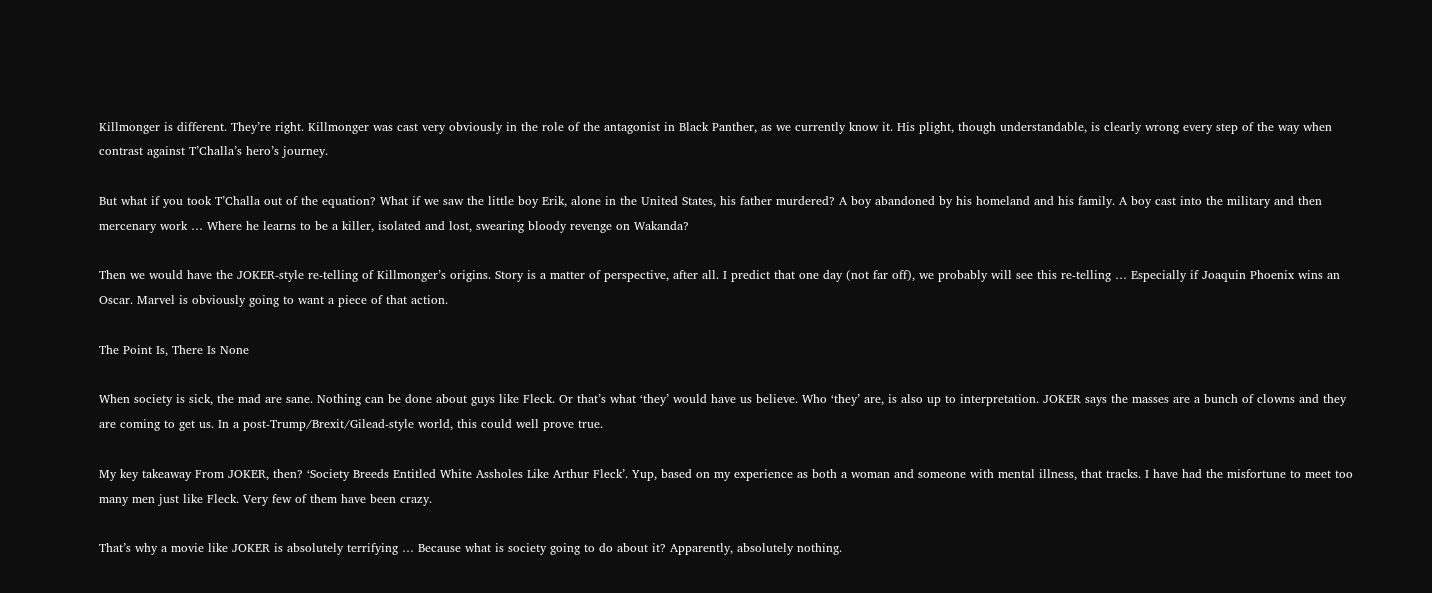Killmonger is different. They’re right. Killmonger was cast very obviously in the role of the antagonist in Black Panther, as we currently know it. His plight, though understandable, is clearly wrong every step of the way when contrast against T’Challa’s hero’s journey.

But what if you took T’Challa out of the equation? What if we saw the little boy Erik, alone in the United States, his father murdered? A boy abandoned by his homeland and his family. A boy cast into the military and then mercenary work … Where he learns to be a killer, isolated and lost, swearing bloody revenge on Wakanda?

Then we would have the JOKER-style re-telling of Killmonger’s origins. Story is a matter of perspective, after all. I predict that one day (not far off), we probably will see this re-telling … Especially if Joaquin Phoenix wins an Oscar. Marvel is obviously going to want a piece of that action.

The Point Is, There Is None

When society is sick, the mad are sane. Nothing can be done about guys like Fleck. Or that’s what ‘they’ would have us believe. Who ‘they’ are, is also up to interpretation. JOKER says the masses are a bunch of clowns and they are coming to get us. In a post-Trump/Brexit/Gilead-style world, this could well prove true.

My key takeaway From JOKER, then? ‘Society Breeds Entitled White Assholes Like Arthur Fleck’. Yup, based on my experience as both a woman and someone with mental illness, that tracks. I have had the misfortune to meet too many men just like Fleck. Very few of them have been crazy.

That’s why a movie like JOKER is absolutely terrifying … Because what is society going to do about it? Apparently, absolutely nothing.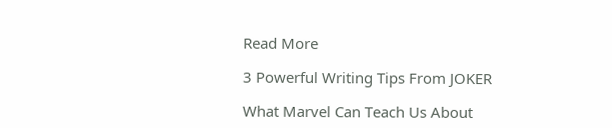Read More

3 Powerful Writing Tips From JOKER

What Marvel Can Teach Us About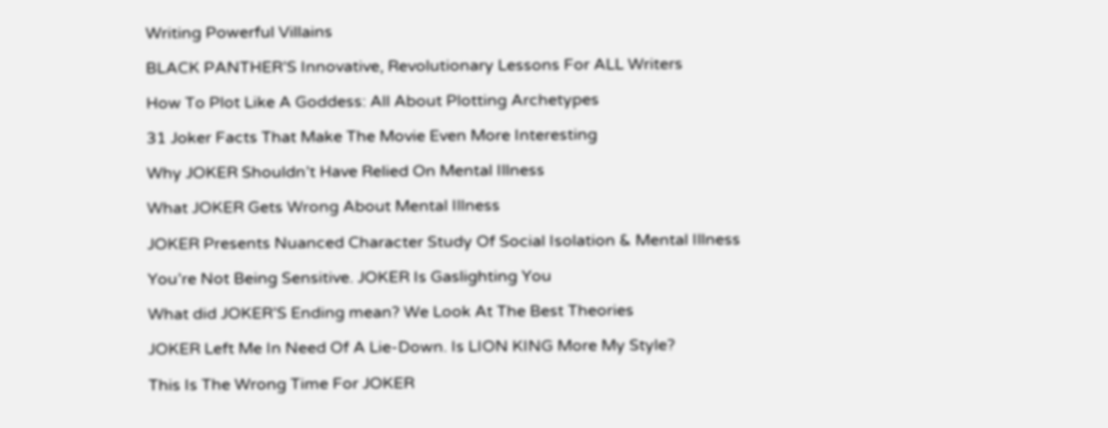Writing Powerful Villains

BLACK PANTHER’S Innovative, Revolutionary Lessons For ALL Writers

How To Plot Like A Goddess: All About Plotting Archetypes

31 Joker Facts That Make The Movie Even More Interesting

Why JOKER Shouldn’t Have Relied On Mental Illness

What JOKER Gets Wrong About Mental Illness

JOKER Presents Nuanced Character Study Of Social Isolation & Mental Illness

You’re Not Being Sensitive. JOKER Is Gaslighting You

What did JOKER’S Ending mean? We Look At The Best Theories

JOKER Left Me In Need Of A Lie-Down. Is LION KING More My Style?

This Is The Wrong Time For JOKER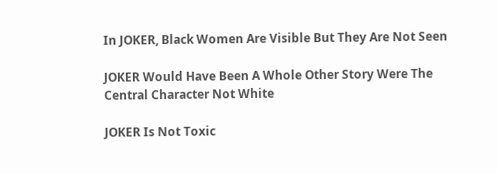In JOKER, Black Women Are Visible But They Are Not Seen

JOKER Would Have Been A Whole Other Story Were The Central Character Not White

JOKER Is Not Toxic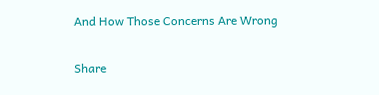And How Those Concerns Are Wrong

Share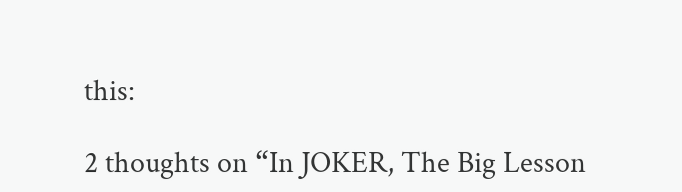this:

2 thoughts on “In JOKER, The Big Lesson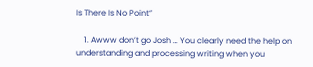Is There Is No Point”

    1. Awww don’t go Josh … You clearly need the help on understanding and processing writing when you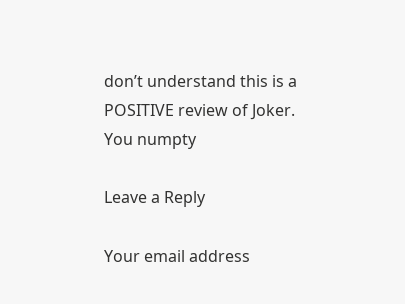don’t understand this is a POSITIVE review of Joker. You numpty

Leave a Reply

Your email address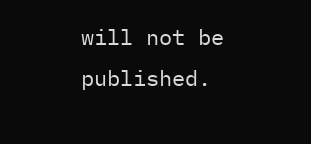will not be published.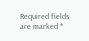Required fields are marked *